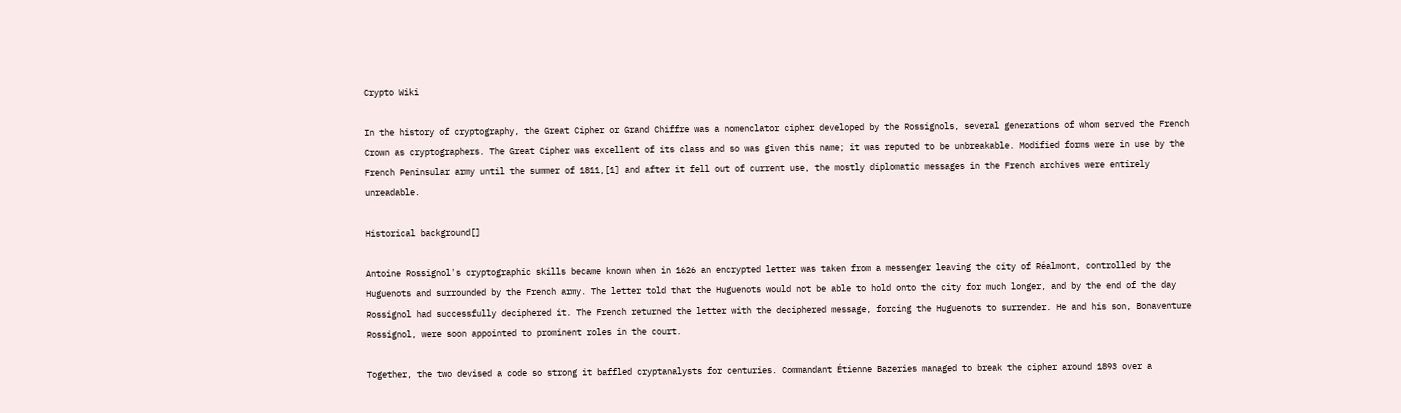Crypto Wiki

In the history of cryptography, the Great Cipher or Grand Chiffre was a nomenclator cipher developed by the Rossignols, several generations of whom served the French Crown as cryptographers. The Great Cipher was excellent of its class and so was given this name; it was reputed to be unbreakable. Modified forms were in use by the French Peninsular army until the summer of 1811,[1] and after it fell out of current use, the mostly diplomatic messages in the French archives were entirely unreadable.

Historical background[]

Antoine Rossignol's cryptographic skills became known when in 1626 an encrypted letter was taken from a messenger leaving the city of Réalmont, controlled by the Huguenots and surrounded by the French army. The letter told that the Huguenots would not be able to hold onto the city for much longer, and by the end of the day Rossignol had successfully deciphered it. The French returned the letter with the deciphered message, forcing the Huguenots to surrender. He and his son, Bonaventure Rossignol, were soon appointed to prominent roles in the court.

Together, the two devised a code so strong it baffled cryptanalysts for centuries. Commandant Étienne Bazeries managed to break the cipher around 1893 over a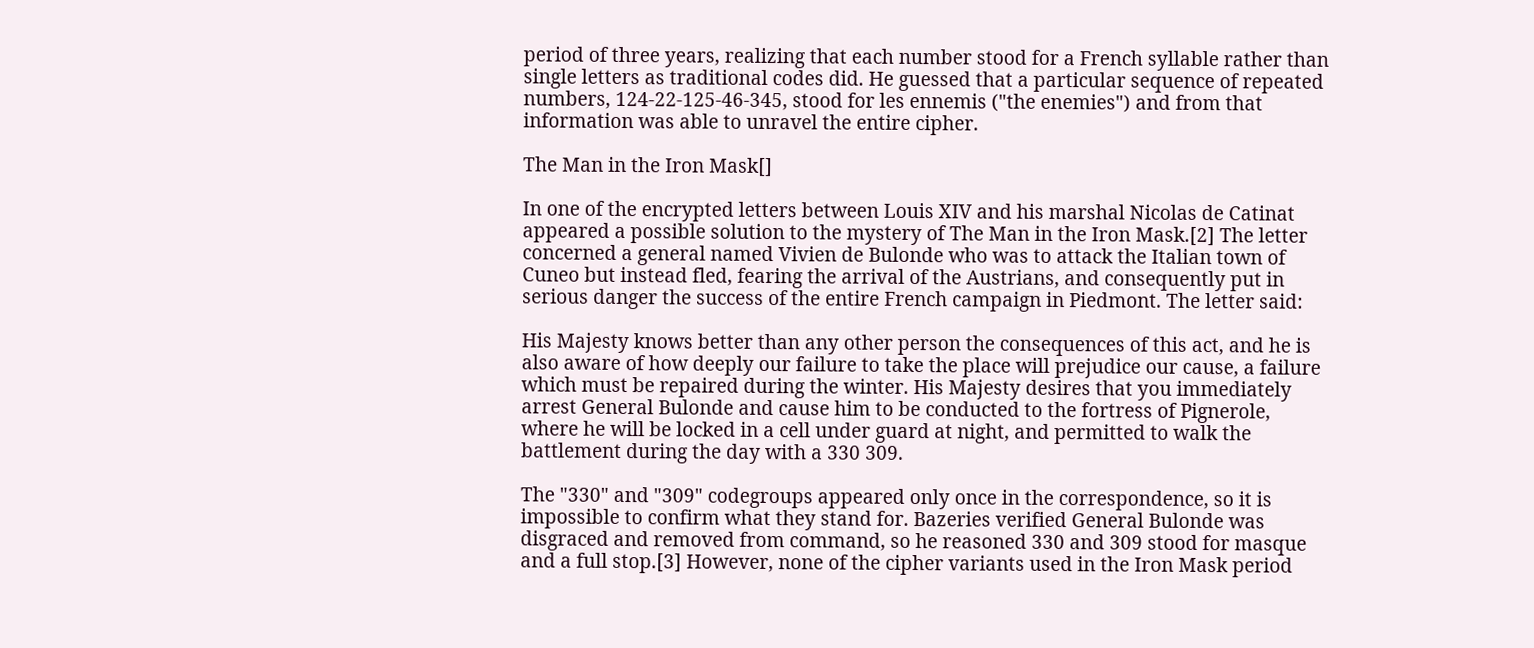period of three years, realizing that each number stood for a French syllable rather than single letters as traditional codes did. He guessed that a particular sequence of repeated numbers, 124-22-125-46-345, stood for les ennemis ("the enemies") and from that information was able to unravel the entire cipher.

The Man in the Iron Mask[]

In one of the encrypted letters between Louis XIV and his marshal Nicolas de Catinat appeared a possible solution to the mystery of The Man in the Iron Mask.[2] The letter concerned a general named Vivien de Bulonde who was to attack the Italian town of Cuneo but instead fled, fearing the arrival of the Austrians, and consequently put in serious danger the success of the entire French campaign in Piedmont. The letter said:

His Majesty knows better than any other person the consequences of this act, and he is also aware of how deeply our failure to take the place will prejudice our cause, a failure which must be repaired during the winter. His Majesty desires that you immediately arrest General Bulonde and cause him to be conducted to the fortress of Pignerole, where he will be locked in a cell under guard at night, and permitted to walk the battlement during the day with a 330 309.

The "330" and "309" codegroups appeared only once in the correspondence, so it is impossible to confirm what they stand for. Bazeries verified General Bulonde was disgraced and removed from command, so he reasoned 330 and 309 stood for masque and a full stop.[3] However, none of the cipher variants used in the Iron Mask period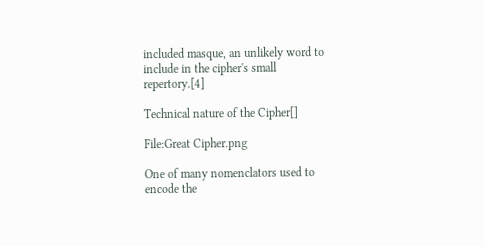included masque, an unlikely word to include in the cipher's small repertory.[4]

Technical nature of the Cipher[]

File:Great Cipher.png

One of many nomenclators used to encode the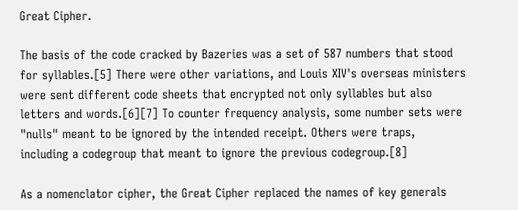Great Cipher.

The basis of the code cracked by Bazeries was a set of 587 numbers that stood for syllables.[5] There were other variations, and Louis XIV's overseas ministers were sent different code sheets that encrypted not only syllables but also letters and words.[6][7] To counter frequency analysis, some number sets were "nulls" meant to be ignored by the intended receipt. Others were traps, including a codegroup that meant to ignore the previous codegroup.[8]

As a nomenclator cipher, the Great Cipher replaced the names of key generals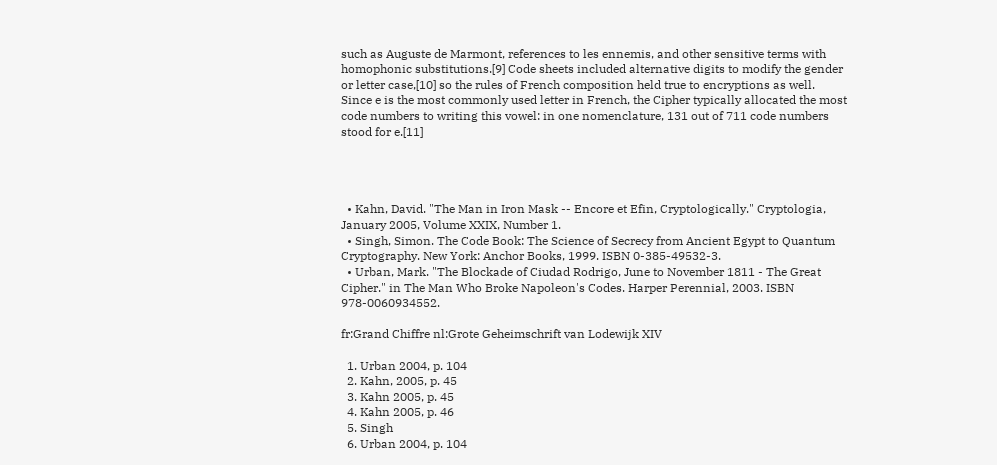such as Auguste de Marmont, references to les ennemis, and other sensitive terms with homophonic substitutions.[9] Code sheets included alternative digits to modify the gender or letter case,[10] so the rules of French composition held true to encryptions as well. Since e is the most commonly used letter in French, the Cipher typically allocated the most code numbers to writing this vowel: in one nomenclature, 131 out of 711 code numbers stood for e.[11]




  • Kahn, David. "The Man in Iron Mask -- Encore et Efin, Cryptologically." Cryptologia, January 2005, Volume XXIX, Number 1.
  • Singh, Simon. The Code Book: The Science of Secrecy from Ancient Egypt to Quantum Cryptography. New York: Anchor Books, 1999. ISBN 0-385-49532-3.
  • Urban, Mark. "The Blockade of Ciudad Rodrigo, June to November 1811 - The Great Cipher." in The Man Who Broke Napoleon's Codes. Harper Perennial, 2003. ISBN 978-0060934552.

fr:Grand Chiffre nl:Grote Geheimschrift van Lodewijk XIV

  1. Urban 2004, p. 104
  2. Kahn, 2005, p. 45
  3. Kahn 2005, p. 45
  4. Kahn 2005, p. 46
  5. Singh
  6. Urban 2004, p. 104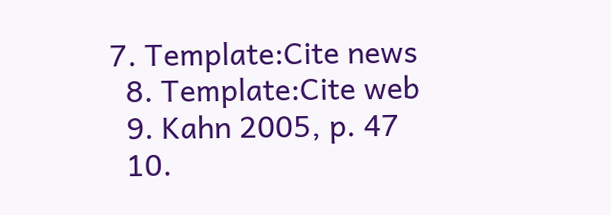7. Template:Cite news
  8. Template:Cite web
  9. Kahn 2005, p. 47
  10.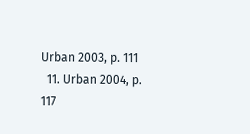Urban 2003, p. 111
  11. Urban 2004, p. 117